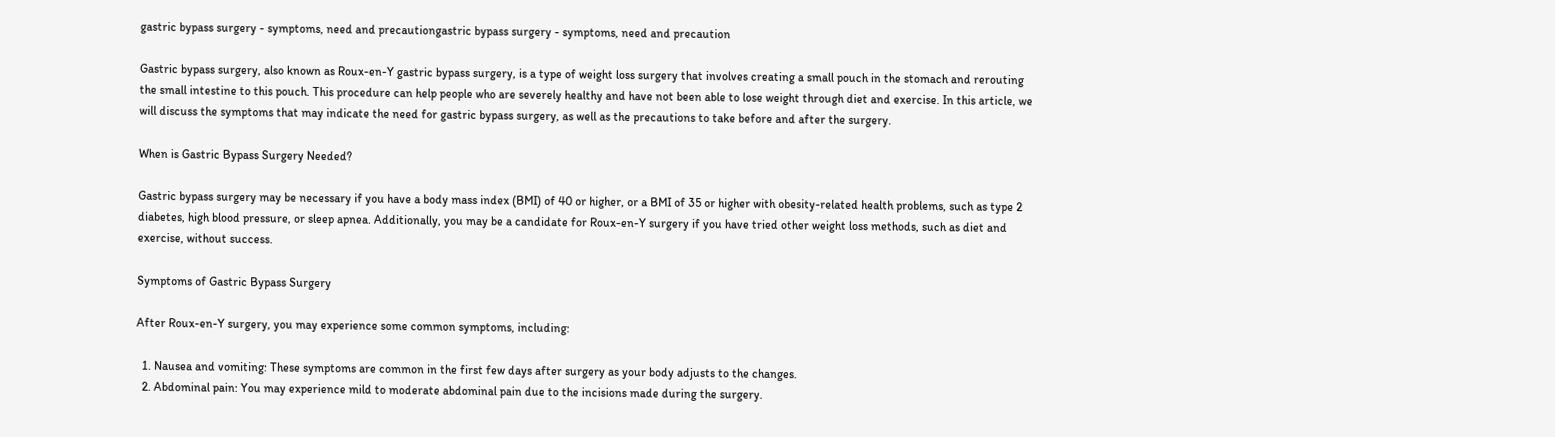gastric bypass surgery - symptoms, need and precautiongastric bypass surgery - symptoms, need and precaution

Gastric bypass surgery, also known as Roux-en-Y gastric bypass surgery, is a type of weight loss surgery that involves creating a small pouch in the stomach and rerouting the small intestine to this pouch. This procedure can help people who are severely healthy and have not been able to lose weight through diet and exercise. In this article, we will discuss the symptoms that may indicate the need for gastric bypass surgery, as well as the precautions to take before and after the surgery.

When is Gastric Bypass Surgery Needed?

Gastric bypass surgery may be necessary if you have a body mass index (BMI) of 40 or higher, or a BMI of 35 or higher with obesity-related health problems, such as type 2 diabetes, high blood pressure, or sleep apnea. Additionally, you may be a candidate for Roux-en-Y surgery if you have tried other weight loss methods, such as diet and exercise, without success.

Symptoms of Gastric Bypass Surgery

After Roux-en-Y surgery, you may experience some common symptoms, including:

  1. Nausea and vomiting: These symptoms are common in the first few days after surgery as your body adjusts to the changes.
  2. Abdominal pain: You may experience mild to moderate abdominal pain due to the incisions made during the surgery.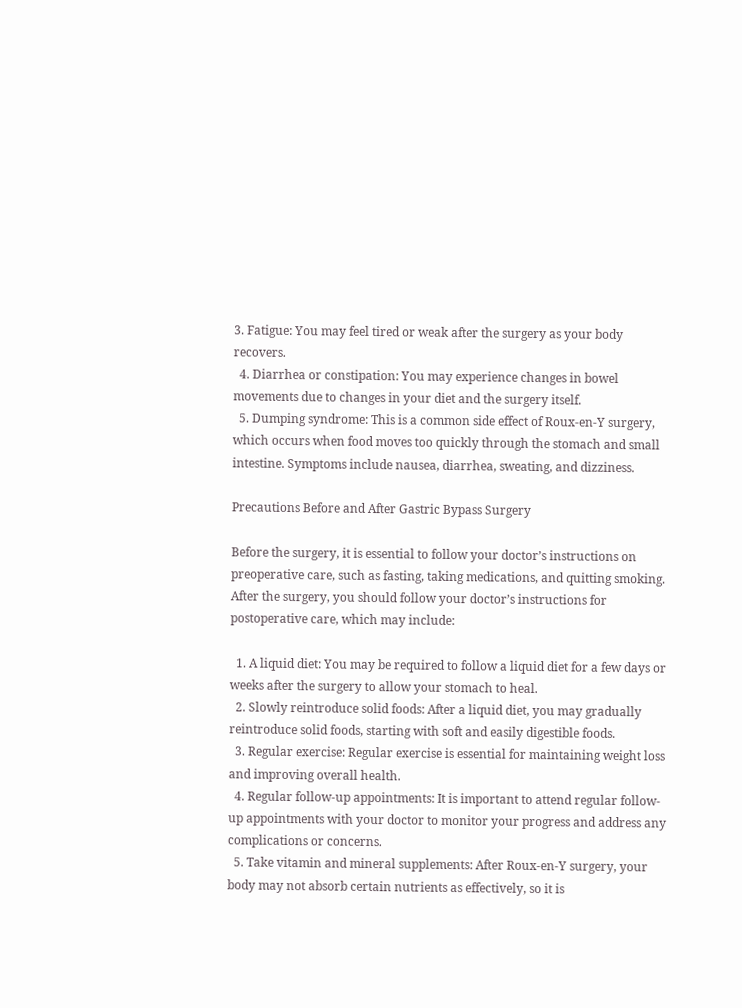3. Fatigue: You may feel tired or weak after the surgery as your body recovers.
  4. Diarrhea or constipation: You may experience changes in bowel movements due to changes in your diet and the surgery itself.
  5. Dumping syndrome: This is a common side effect of Roux-en-Y surgery, which occurs when food moves too quickly through the stomach and small intestine. Symptoms include nausea, diarrhea, sweating, and dizziness.

Precautions Before and After Gastric Bypass Surgery

Before the surgery, it is essential to follow your doctor’s instructions on preoperative care, such as fasting, taking medications, and quitting smoking. After the surgery, you should follow your doctor’s instructions for postoperative care, which may include:

  1. A liquid diet: You may be required to follow a liquid diet for a few days or weeks after the surgery to allow your stomach to heal.
  2. Slowly reintroduce solid foods: After a liquid diet, you may gradually reintroduce solid foods, starting with soft and easily digestible foods.
  3. Regular exercise: Regular exercise is essential for maintaining weight loss and improving overall health.
  4. Regular follow-up appointments: It is important to attend regular follow-up appointments with your doctor to monitor your progress and address any complications or concerns.
  5. Take vitamin and mineral supplements: After Roux-en-Y surgery, your body may not absorb certain nutrients as effectively, so it is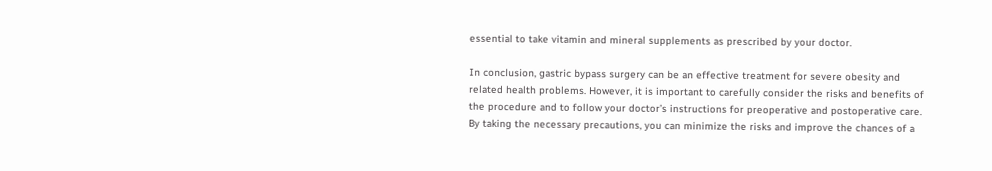essential to take vitamin and mineral supplements as prescribed by your doctor.

In conclusion, gastric bypass surgery can be an effective treatment for severe obesity and related health problems. However, it is important to carefully consider the risks and benefits of the procedure and to follow your doctor’s instructions for preoperative and postoperative care. By taking the necessary precautions, you can minimize the risks and improve the chances of a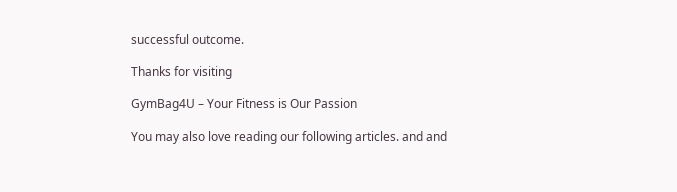successful outcome.

Thanks for visiting

GymBag4U – Your Fitness is Our Passion

You may also love reading our following articles. and and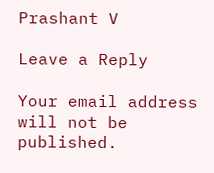Prashant V

Leave a Reply

Your email address will not be published.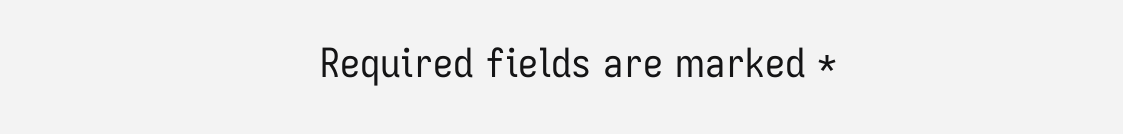Required fields are marked *